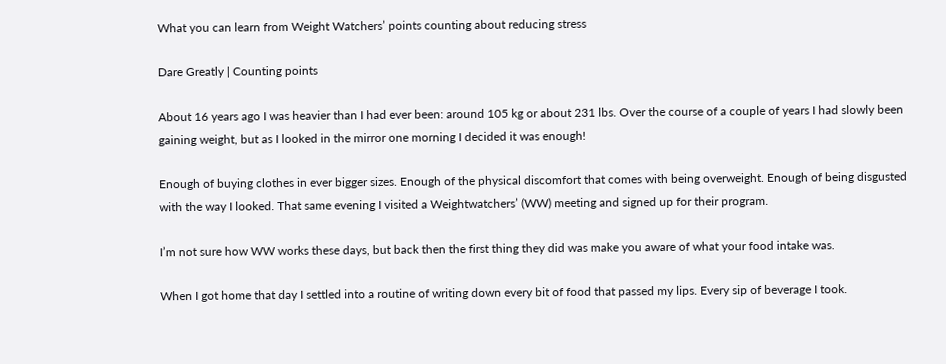What you can learn from Weight Watchers’ points counting about reducing stress

Dare Greatly | Counting points

About 16 years ago I was heavier than I had ever been: around 105 kg or about 231 lbs. Over the course of a couple of years I had slowly been gaining weight, but as I looked in the mirror one morning I decided it was enough!

Enough of buying clothes in ever bigger sizes. Enough of the physical discomfort that comes with being overweight. Enough of being disgusted with the way I looked. That same evening I visited a Weightwatchers’ (WW) meeting and signed up for their program.

I’m not sure how WW works these days, but back then the first thing they did was make you aware of what your food intake was.

When I got home that day I settled into a routine of writing down every bit of food that passed my lips. Every sip of beverage I took.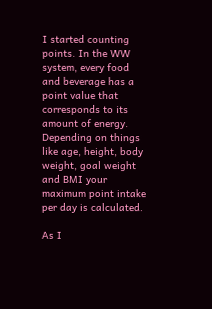I started counting points. In the WW system, every food and beverage has a point value that corresponds to its amount of energy. Depending on things like age, height, body weight, goal weight and BMI your maximum point intake per day is calculated.

As I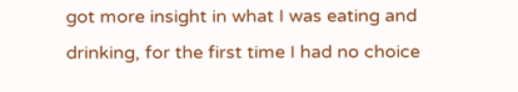got more insight in what I was eating and drinking, for the first time I had no choice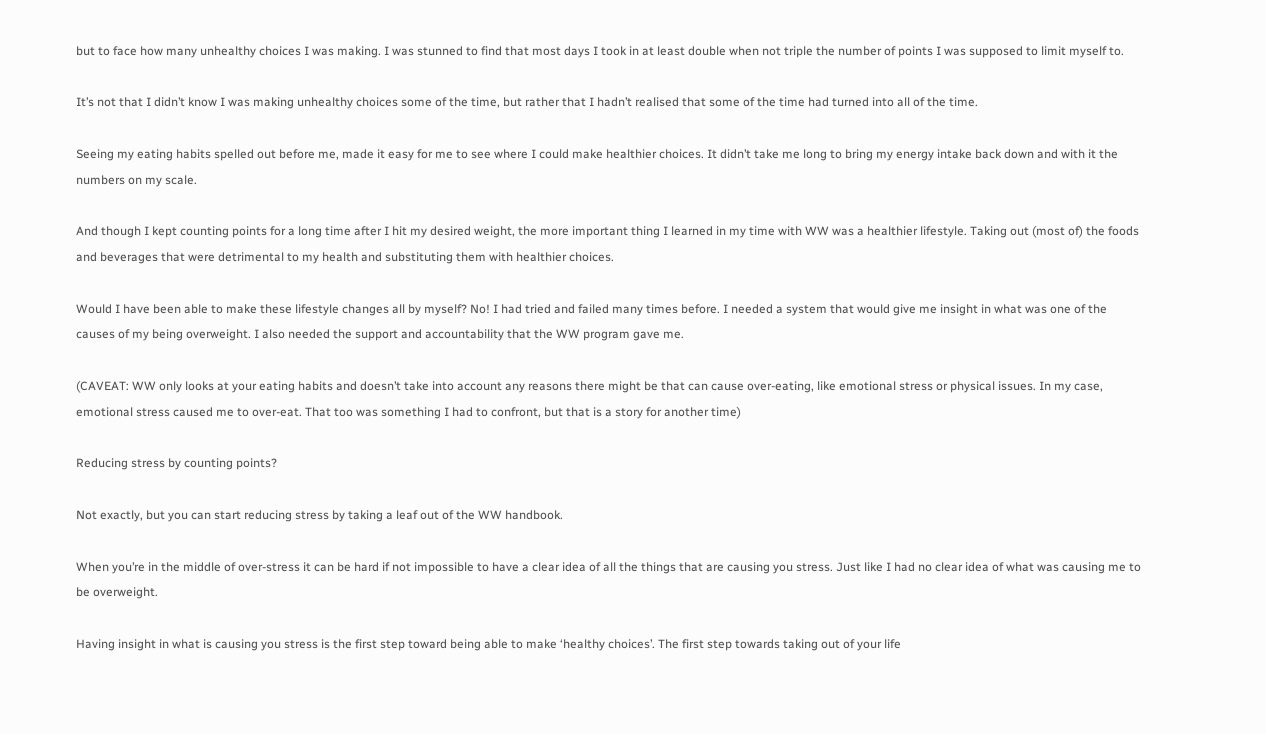but to face how many unhealthy choices I was making. I was stunned to find that most days I took in at least double when not triple the number of points I was supposed to limit myself to.

It’s not that I didn’t know I was making unhealthy choices some of the time, but rather that I hadn’t realised that some of the time had turned into all of the time.

Seeing my eating habits spelled out before me, made it easy for me to see where I could make healthier choices. It didn’t take me long to bring my energy intake back down and with it the numbers on my scale.

And though I kept counting points for a long time after I hit my desired weight, the more important thing I learned in my time with WW was a healthier lifestyle. Taking out (most of) the foods and beverages that were detrimental to my health and substituting them with healthier choices.

Would I have been able to make these lifestyle changes all by myself? No! I had tried and failed many times before. I needed a system that would give me insight in what was one of the causes of my being overweight. I also needed the support and accountability that the WW program gave me.

(CAVEAT: WW only looks at your eating habits and doesn’t take into account any reasons there might be that can cause over-eating, like emotional stress or physical issues. In my case, emotional stress caused me to over-eat. That too was something I had to confront, but that is a story for another time)

Reducing stress by counting points?

Not exactly, but you can start reducing stress by taking a leaf out of the WW handbook.

When you’re in the middle of over-stress it can be hard if not impossible to have a clear idea of all the things that are causing you stress. Just like I had no clear idea of what was causing me to be overweight.

Having insight in what is causing you stress is the first step toward being able to make ‘healthy choices’. The first step towards taking out of your life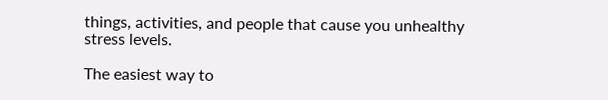things, activities, and people that cause you unhealthy stress levels.

The easiest way to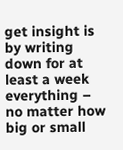get insight is by writing down for at least a week everything – no matter how big or small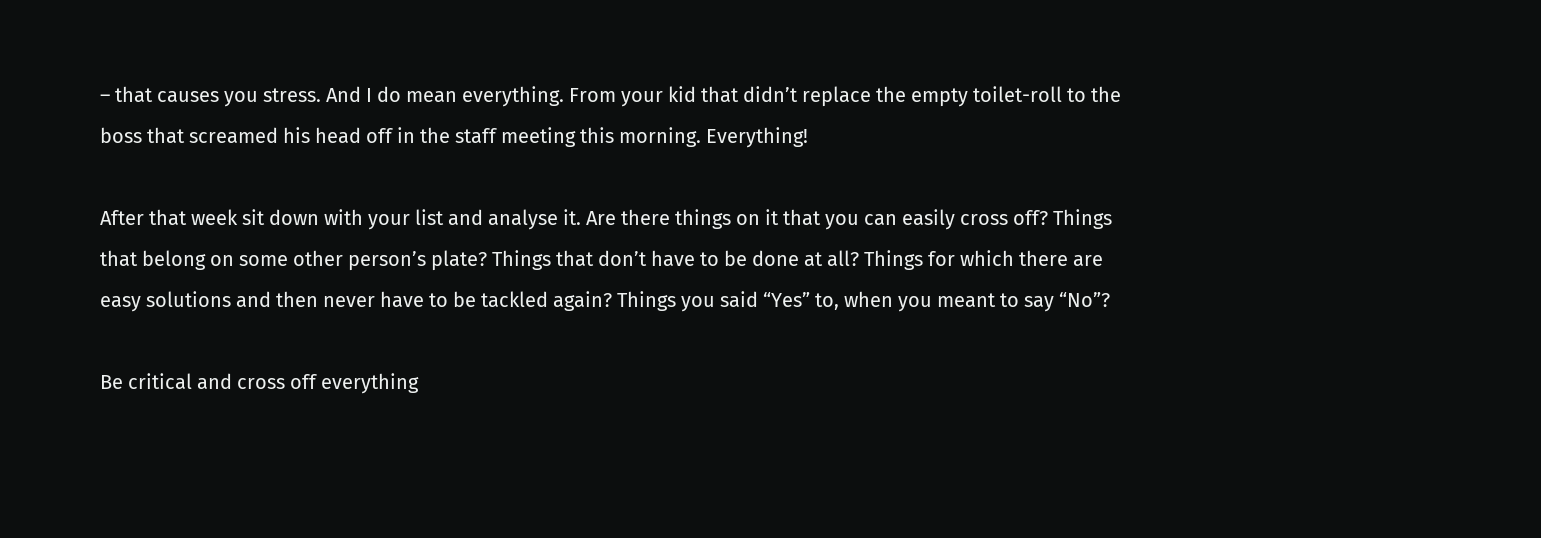– that causes you stress. And I do mean everything. From your kid that didn’t replace the empty toilet-roll to the boss that screamed his head off in the staff meeting this morning. Everything!

After that week sit down with your list and analyse it. Are there things on it that you can easily cross off? Things that belong on some other person’s plate? Things that don’t have to be done at all? Things for which there are easy solutions and then never have to be tackled again? Things you said “Yes” to, when you meant to say “No”?

Be critical and cross off everything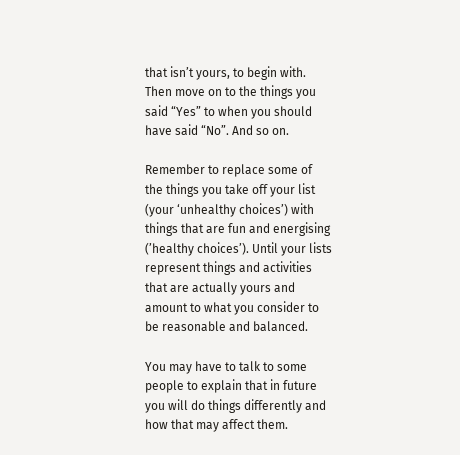that isn’t yours, to begin with. Then move on to the things you said “Yes” to when you should have said “No”. And so on.

Remember to replace some of the things you take off your list (your ‘unhealthy choices’) with things that are fun and energising (’healthy choices’). Until your lists represent things and activities that are actually yours and amount to what you consider to be reasonable and balanced.

You may have to talk to some people to explain that in future you will do things differently and how that may affect them.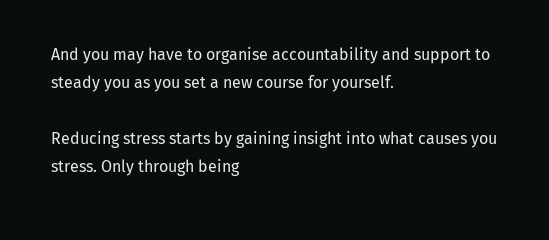And you may have to organise accountability and support to steady you as you set a new course for yourself.

Reducing stress starts by gaining insight into what causes you stress. Only through being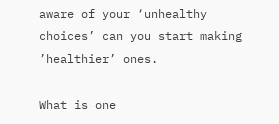aware of your ‘unhealthy choices’ can you start making ’healthier’ ones.

What is one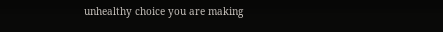unhealthy choice you are making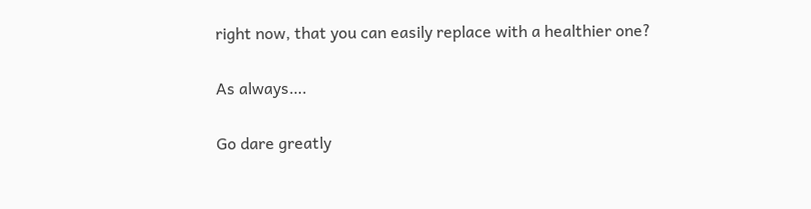right now, that you can easily replace with a healthier one?

As always….

Go dare greatly